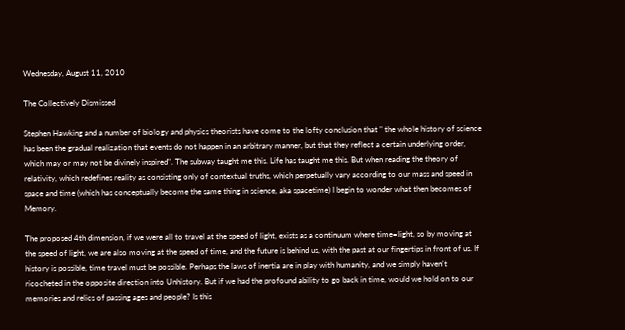Wednesday, August 11, 2010

The Collectively Dismissed

Stephen Hawking and a number of biology and physics theorists have come to the lofty conclusion that " the whole history of science has been the gradual realization that events do not happen in an arbitrary manner, but that they reflect a certain underlying order, which may or may not be divinely inspired". The subway taught me this. Life has taught me this. But when reading the theory of relativity, which redefines reality as consisting only of contextual truths, which perpetually vary according to our mass and speed in space and time (which has conceptually become the same thing in science, aka spacetime) I begin to wonder what then becomes of Memory.

The proposed 4th dimension, if we were all to travel at the speed of light, exists as a continuum where time=light, so by moving at the speed of light, we are also moving at the speed of time, and the future is behind us, with the past at our fingertips in front of us. If history is possible, time travel must be possible. Perhaps the laws of inertia are in play with humanity, and we simply haven't ricocheted in the opposite direction into Unhistory. But if we had the profound ability to go back in time, would we hold on to our memories and relics of passing ages and people? Is this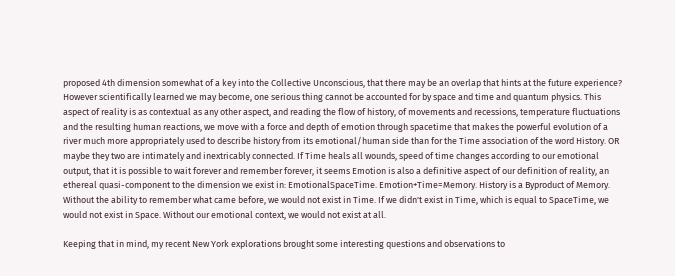proposed 4th dimension somewhat of a key into the Collective Unconscious, that there may be an overlap that hints at the future experience? However scientifically learned we may become, one serious thing cannot be accounted for by space and time and quantum physics. This aspect of reality is as contextual as any other aspect, and reading the flow of history, of movements and recessions, temperature fluctuations and the resulting human reactions, we move with a force and depth of emotion through spacetime that makes the powerful evolution of a river much more appropriately used to describe history from its emotional/human side than for the Time association of the word History. OR maybe they two are intimately and inextricably connected. If Time heals all wounds, speed of time changes according to our emotional output, that it is possible to wait forever and remember forever, it seems Emotion is also a definitive aspect of our definition of reality, an ethereal quasi-component to the dimension we exist in: EmotionalSpaceTime. Emotion+Time=Memory. History is a Byproduct of Memory. Without the ability to remember what came before, we would not exist in Time. If we didn't exist in Time, which is equal to SpaceTime, we would not exist in Space. Without our emotional context, we would not exist at all.

Keeping that in mind, my recent New York explorations brought some interesting questions and observations to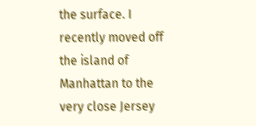the surface. I recently moved off the island of Manhattan to the very close Jersey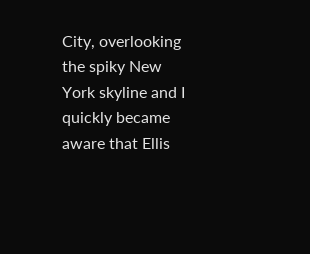City, overlooking the spiky New York skyline and I quickly became aware that Ellis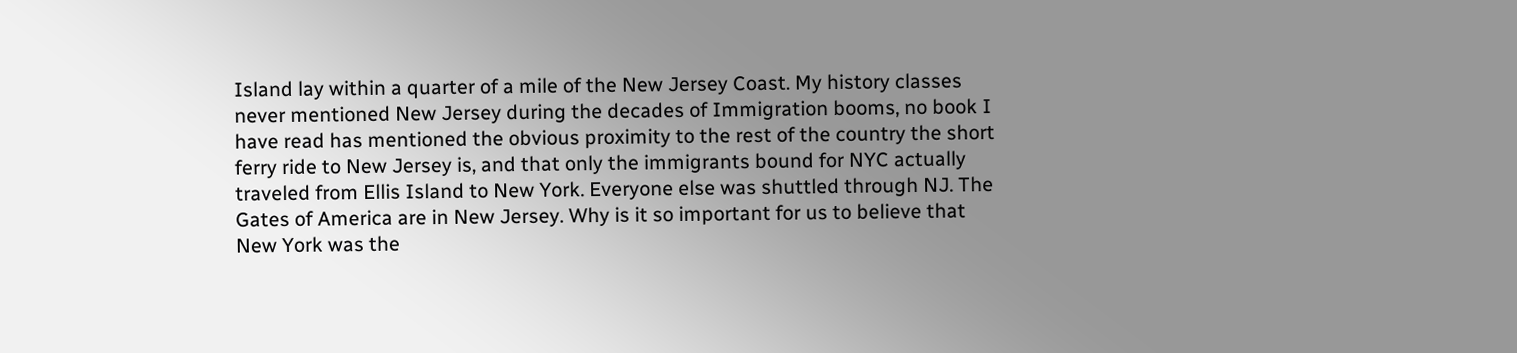Island lay within a quarter of a mile of the New Jersey Coast. My history classes never mentioned New Jersey during the decades of Immigration booms, no book I have read has mentioned the obvious proximity to the rest of the country the short ferry ride to New Jersey is, and that only the immigrants bound for NYC actually traveled from Ellis Island to New York. Everyone else was shuttled through NJ. The Gates of America are in New Jersey. Why is it so important for us to believe that New York was the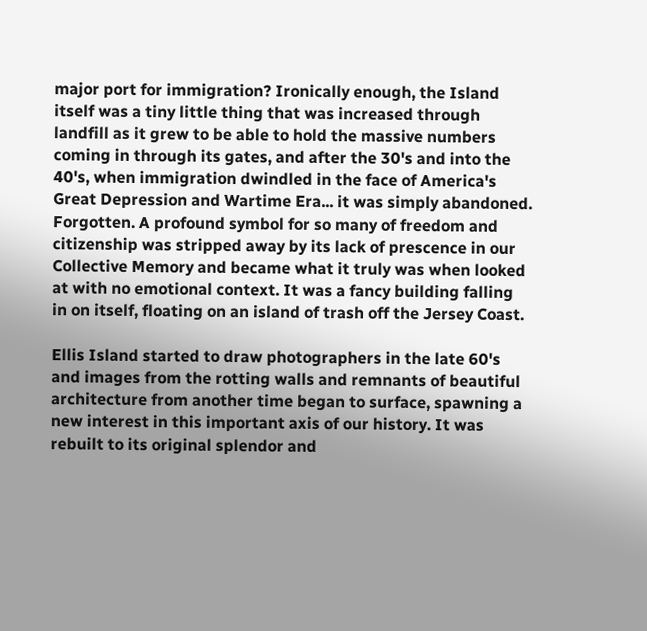major port for immigration? Ironically enough, the Island itself was a tiny little thing that was increased through landfill as it grew to be able to hold the massive numbers coming in through its gates, and after the 30's and into the 40's, when immigration dwindled in the face of America's Great Depression and Wartime Era... it was simply abandoned. Forgotten. A profound symbol for so many of freedom and citizenship was stripped away by its lack of prescence in our Collective Memory and became what it truly was when looked at with no emotional context. It was a fancy building falling in on itself, floating on an island of trash off the Jersey Coast.

Ellis Island started to draw photographers in the late 60's and images from the rotting walls and remnants of beautiful architecture from another time began to surface, spawning a new interest in this important axis of our history. It was rebuilt to its original splendor and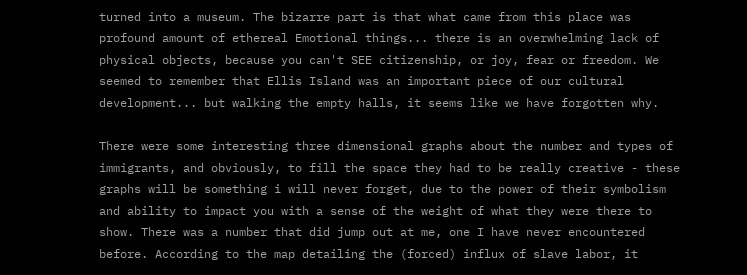turned into a museum. The bizarre part is that what came from this place was profound amount of ethereal Emotional things... there is an overwhelming lack of physical objects, because you can't SEE citizenship, or joy, fear or freedom. We seemed to remember that Ellis Island was an important piece of our cultural development... but walking the empty halls, it seems like we have forgotten why.

There were some interesting three dimensional graphs about the number and types of immigrants, and obviously, to fill the space they had to be really creative - these graphs will be something i will never forget, due to the power of their symbolism and ability to impact you with a sense of the weight of what they were there to show. There was a number that did jump out at me, one I have never encountered before. According to the map detailing the (forced) influx of slave labor, it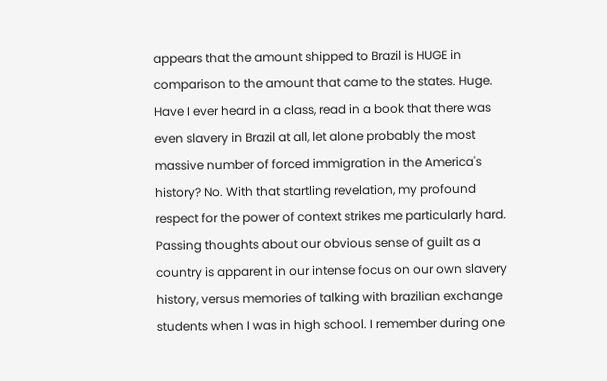appears that the amount shipped to Brazil is HUGE in comparison to the amount that came to the states. Huge. Have I ever heard in a class, read in a book that there was even slavery in Brazil at all, let alone probably the most massive number of forced immigration in the America's history? No. With that startling revelation, my profound respect for the power of context strikes me particularly hard. Passing thoughts about our obvious sense of guilt as a country is apparent in our intense focus on our own slavery history, versus memories of talking with brazilian exchange students when I was in high school. I remember during one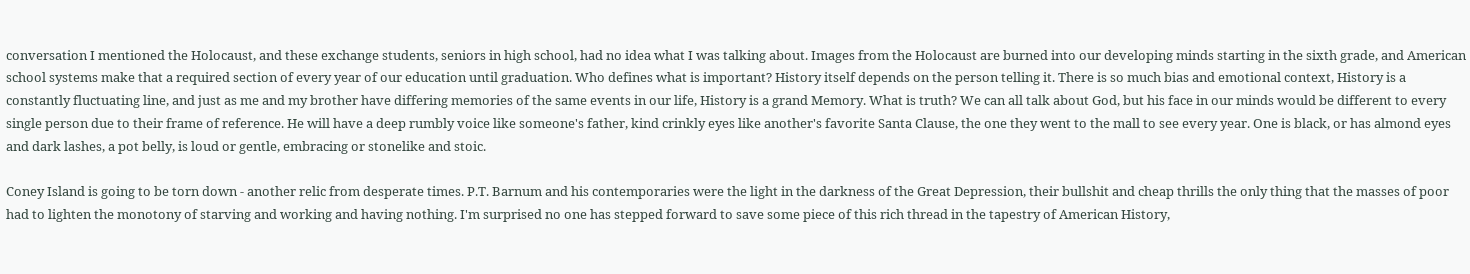conversation I mentioned the Holocaust, and these exchange students, seniors in high school, had no idea what I was talking about. Images from the Holocaust are burned into our developing minds starting in the sixth grade, and American school systems make that a required section of every year of our education until graduation. Who defines what is important? History itself depends on the person telling it. There is so much bias and emotional context, History is a constantly fluctuating line, and just as me and my brother have differing memories of the same events in our life, History is a grand Memory. What is truth? We can all talk about God, but his face in our minds would be different to every single person due to their frame of reference. He will have a deep rumbly voice like someone's father, kind crinkly eyes like another's favorite Santa Clause, the one they went to the mall to see every year. One is black, or has almond eyes and dark lashes, a pot belly, is loud or gentle, embracing or stonelike and stoic.

Coney Island is going to be torn down - another relic from desperate times. P.T. Barnum and his contemporaries were the light in the darkness of the Great Depression, their bullshit and cheap thrills the only thing that the masses of poor had to lighten the monotony of starving and working and having nothing. I'm surprised no one has stepped forward to save some piece of this rich thread in the tapestry of American History,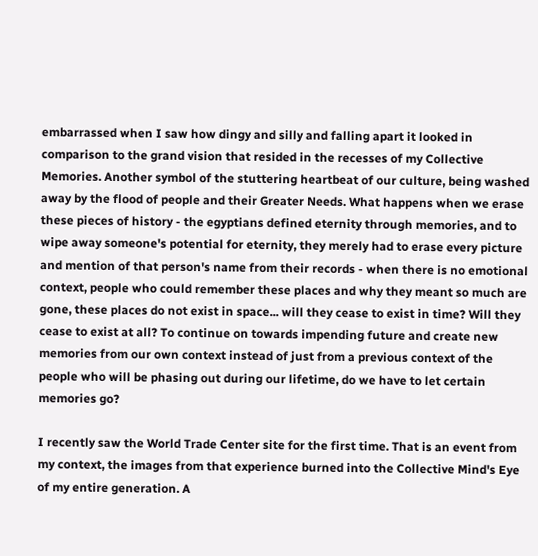embarrassed when I saw how dingy and silly and falling apart it looked in comparison to the grand vision that resided in the recesses of my Collective Memories. Another symbol of the stuttering heartbeat of our culture, being washed away by the flood of people and their Greater Needs. What happens when we erase these pieces of history - the egyptians defined eternity through memories, and to wipe away someone's potential for eternity, they merely had to erase every picture and mention of that person's name from their records - when there is no emotional context, people who could remember these places and why they meant so much are gone, these places do not exist in space... will they cease to exist in time? Will they cease to exist at all? To continue on towards impending future and create new memories from our own context instead of just from a previous context of the people who will be phasing out during our lifetime, do we have to let certain memories go?

I recently saw the World Trade Center site for the first time. That is an event from my context, the images from that experience burned into the Collective Mind's Eye of my entire generation. A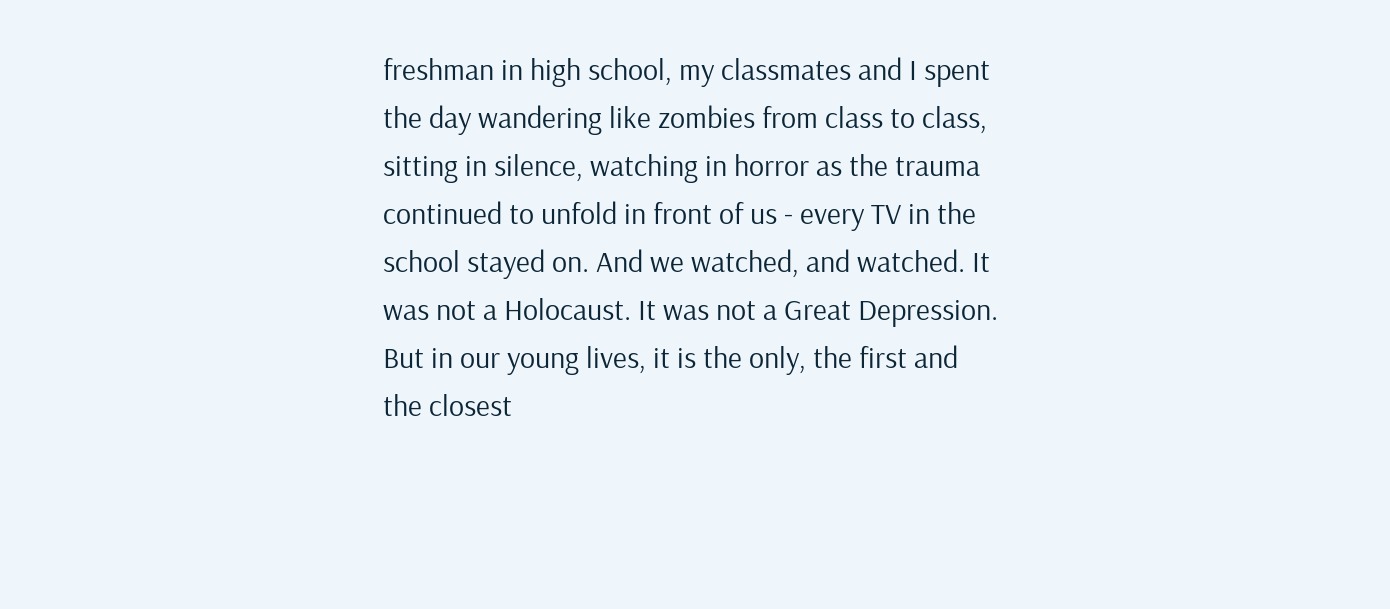freshman in high school, my classmates and I spent the day wandering like zombies from class to class, sitting in silence, watching in horror as the trauma continued to unfold in front of us - every TV in the school stayed on. And we watched, and watched. It was not a Holocaust. It was not a Great Depression. But in our young lives, it is the only, the first and the closest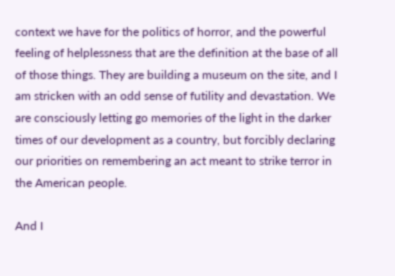context we have for the politics of horror, and the powerful feeling of helplessness that are the definition at the base of all of those things. They are building a museum on the site, and I am stricken with an odd sense of futility and devastation. We are consciously letting go memories of the light in the darker times of our development as a country, but forcibly declaring our priorities on remembering an act meant to strike terror in the American people.

And I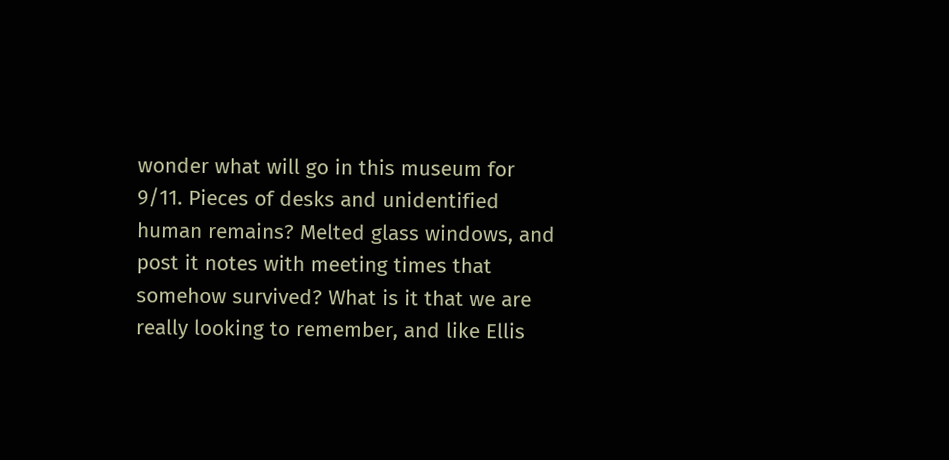wonder what will go in this museum for 9/11. Pieces of desks and unidentified human remains? Melted glass windows, and post it notes with meeting times that somehow survived? What is it that we are really looking to remember, and like Ellis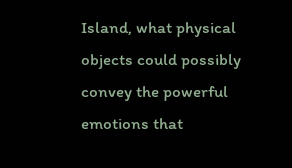Island, what physical objects could possibly convey the powerful emotions that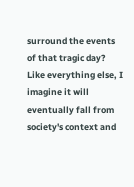surround the events of that tragic day? Like everything else, I imagine it will eventually fall from society's context and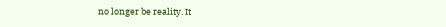no longer be reality. It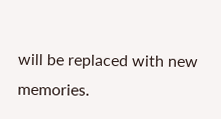will be replaced with new memories.